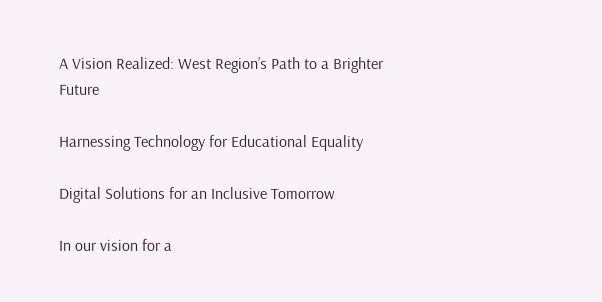A Vision Realized: West Region’s Path to a Brighter Future

Harnessing Technology for Educational Equality

Digital Solutions for an Inclusive Tomorrow

In our vision for a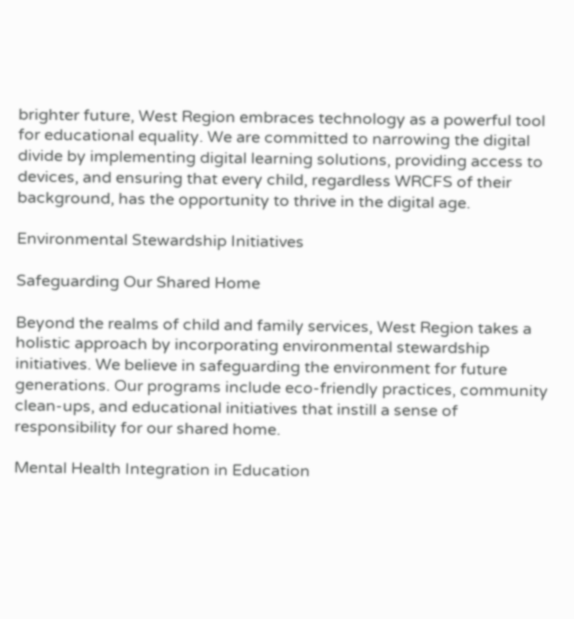brighter future, West Region embraces technology as a powerful tool for educational equality. We are committed to narrowing the digital divide by implementing digital learning solutions, providing access to devices, and ensuring that every child, regardless WRCFS of their background, has the opportunity to thrive in the digital age.

Environmental Stewardship Initiatives

Safeguarding Our Shared Home

Beyond the realms of child and family services, West Region takes a holistic approach by incorporating environmental stewardship initiatives. We believe in safeguarding the environment for future generations. Our programs include eco-friendly practices, community clean-ups, and educational initiatives that instill a sense of responsibility for our shared home.

Mental Health Integration in Education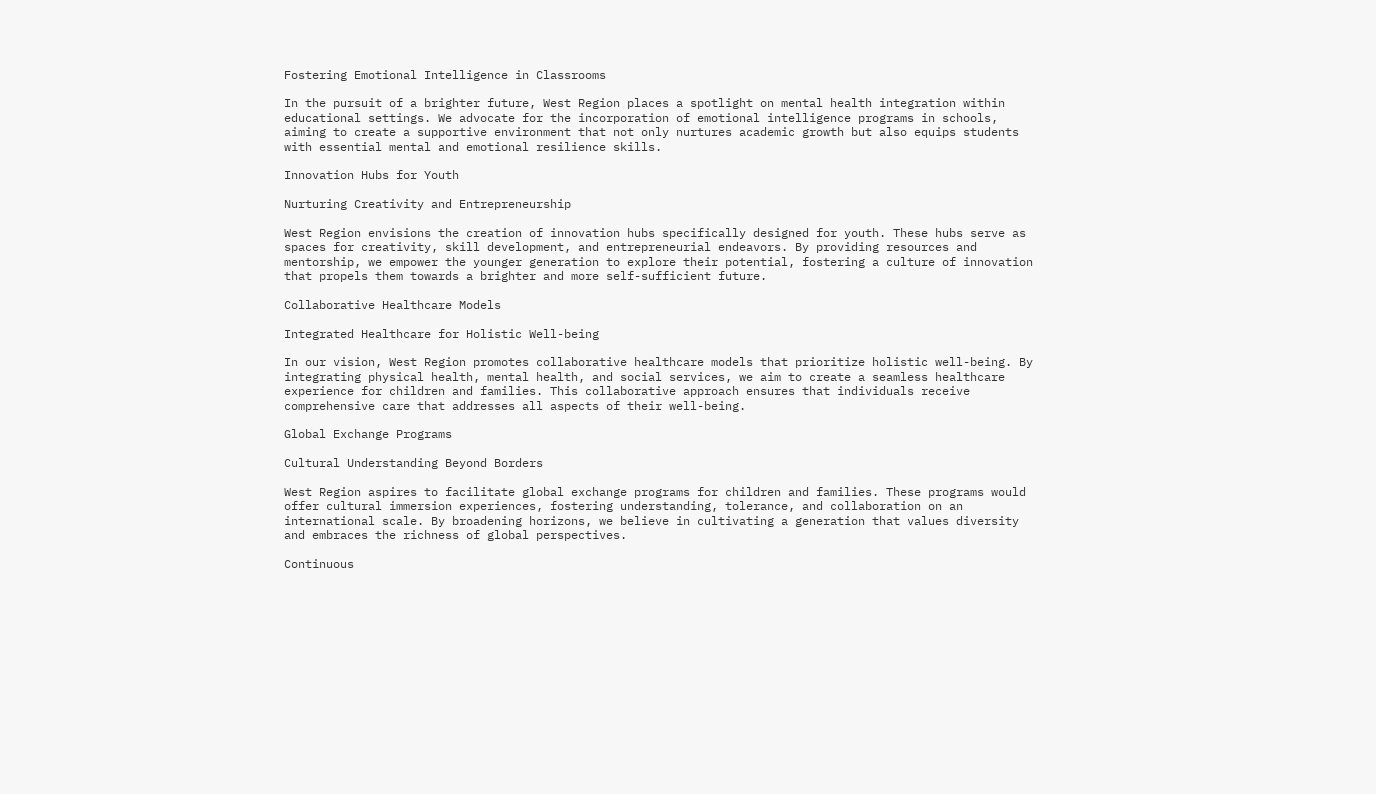Fostering Emotional Intelligence in Classrooms

In the pursuit of a brighter future, West Region places a spotlight on mental health integration within educational settings. We advocate for the incorporation of emotional intelligence programs in schools, aiming to create a supportive environment that not only nurtures academic growth but also equips students with essential mental and emotional resilience skills.

Innovation Hubs for Youth

Nurturing Creativity and Entrepreneurship

West Region envisions the creation of innovation hubs specifically designed for youth. These hubs serve as spaces for creativity, skill development, and entrepreneurial endeavors. By providing resources and mentorship, we empower the younger generation to explore their potential, fostering a culture of innovation that propels them towards a brighter and more self-sufficient future.

Collaborative Healthcare Models

Integrated Healthcare for Holistic Well-being

In our vision, West Region promotes collaborative healthcare models that prioritize holistic well-being. By integrating physical health, mental health, and social services, we aim to create a seamless healthcare experience for children and families. This collaborative approach ensures that individuals receive comprehensive care that addresses all aspects of their well-being.

Global Exchange Programs

Cultural Understanding Beyond Borders

West Region aspires to facilitate global exchange programs for children and families. These programs would offer cultural immersion experiences, fostering understanding, tolerance, and collaboration on an international scale. By broadening horizons, we believe in cultivating a generation that values diversity and embraces the richness of global perspectives.

Continuous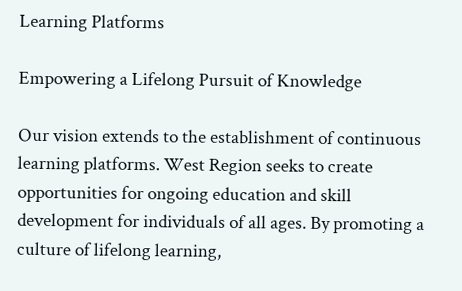Learning Platforms

Empowering a Lifelong Pursuit of Knowledge

Our vision extends to the establishment of continuous learning platforms. West Region seeks to create opportunities for ongoing education and skill development for individuals of all ages. By promoting a culture of lifelong learning,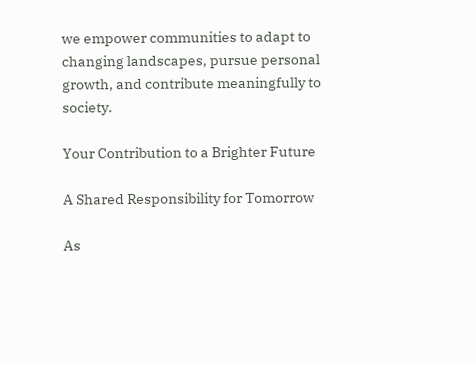we empower communities to adapt to changing landscapes, pursue personal growth, and contribute meaningfully to society.

Your Contribution to a Brighter Future

A Shared Responsibility for Tomorrow

As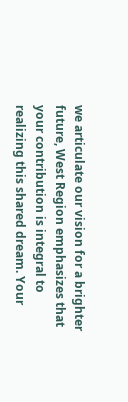we articulate our vision for a brighter future, West Region emphasizes that your contribution is integral to realizing this shared dream. Your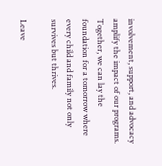involvement, support, and advocacy amplify the impact of our programs. Together, we can lay the foundation for a tomorrow where every child and family not only survives but thrives.

Leave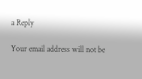a Reply

Your email address will not be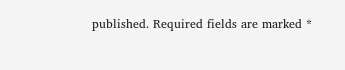published. Required fields are marked *